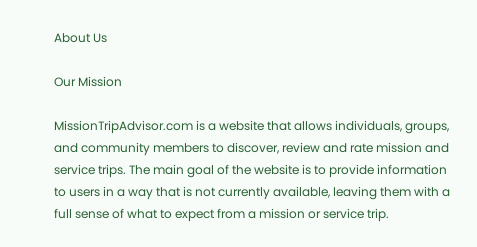About Us

Our Mission

MissionTripAdvisor.com is a website that allows individuals, groups, and community members to discover, review and rate mission and service trips. The main goal of the website is to provide information to users in a way that is not currently available, leaving them with a full sense of what to expect from a mission or service trip.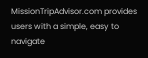MissionTripAdvisor.com provides users with a simple, easy to navigate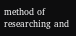method of researching and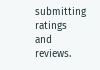submitting ratings and reviews.